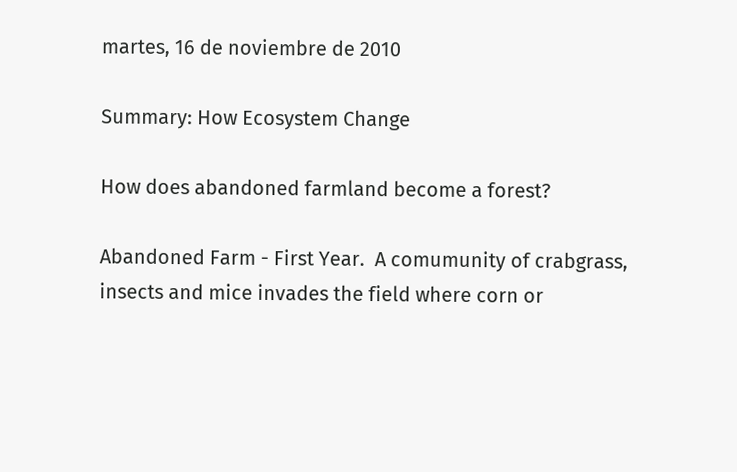martes, 16 de noviembre de 2010

Summary: How Ecosystem Change

How does abandoned farmland become a forest?

Abandoned Farm - First Year.  A comumunity of crabgrass, insects and mice invades the field where corn or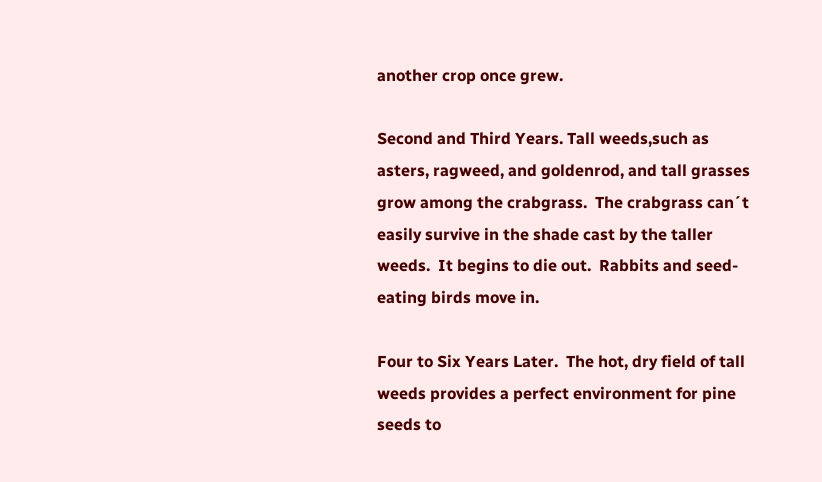another crop once grew.

Second and Third Years. Tall weeds,such as asters, ragweed, and goldenrod, and tall grasses grow among the crabgrass.  The crabgrass can´t easily survive in the shade cast by the taller weeds.  It begins to die out.  Rabbits and seed-eating birds move in.

Four to Six Years Later.  The hot, dry field of tall weeds provides a perfect environment for pine seeds to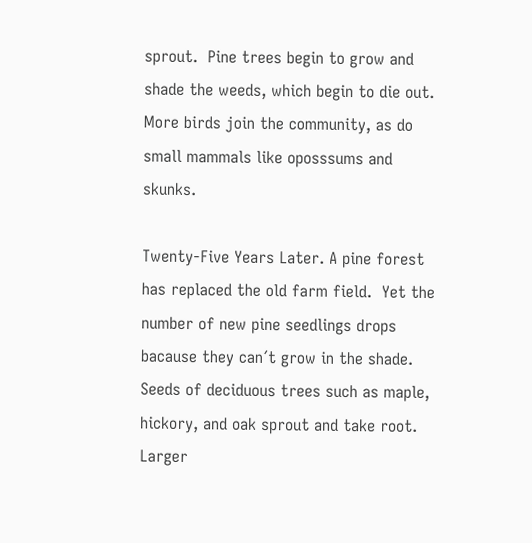sprout.  Pine trees begin to grow and shade the weeds, which begin to die out.  More birds join the community, as do small mammals like oposssums and skunks.

Twenty-Five Years Later. A pine forest has replaced the old farm field.  Yet the number of new pine seedlings drops bacause they can´t grow in the shade.  Seeds of deciduous trees such as maple, hickory, and oak sprout and take root.  Larger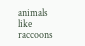animals like raccoons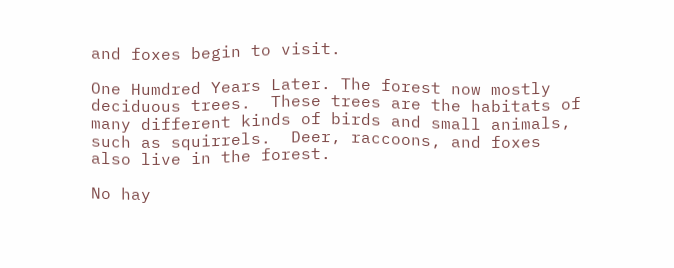and foxes begin to visit.

One Humdred Years Later. The forest now mostly deciduous trees.  These trees are the habitats of many different kinds of birds and small animals, such as squirrels.  Deer, raccoons, and foxes also live in the forest.

No hay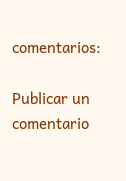comentarios:

Publicar un comentario